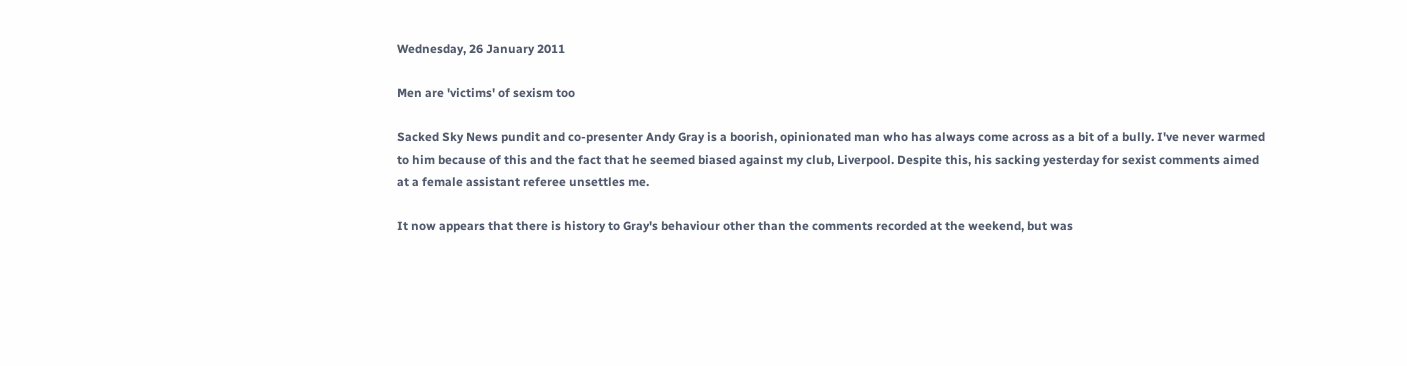Wednesday, 26 January 2011

Men are 'victims' of sexism too

Sacked Sky News pundit and co-presenter Andy Gray is a boorish, opinionated man who has always come across as a bit of a bully. I've never warmed to him because of this and the fact that he seemed biased against my club, Liverpool. Despite this, his sacking yesterday for sexist comments aimed at a female assistant referee unsettles me.

It now appears that there is history to Gray's behaviour other than the comments recorded at the weekend, but was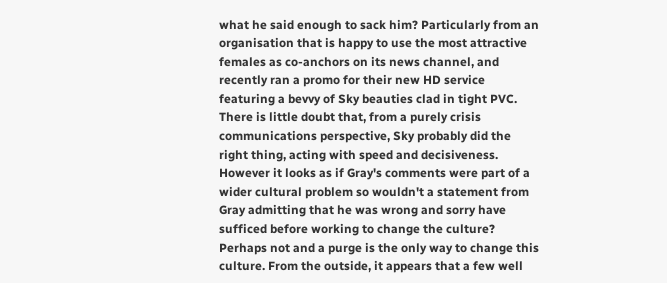what he said enough to sack him? Particularly from an organisation that is happy to use the most attractive females as co-anchors on its news channel, and recently ran a promo for their new HD service featuring a bevvy of Sky beauties clad in tight PVC. There is little doubt that, from a purely crisis communications perspective, Sky probably did the right thing, acting with speed and decisiveness. However it looks as if Gray's comments were part of a wider cultural problem so wouldn't a statement from Gray admitting that he was wrong and sorry have sufficed before working to change the culture? Perhaps not and a purge is the only way to change this culture. From the outside, it appears that a few well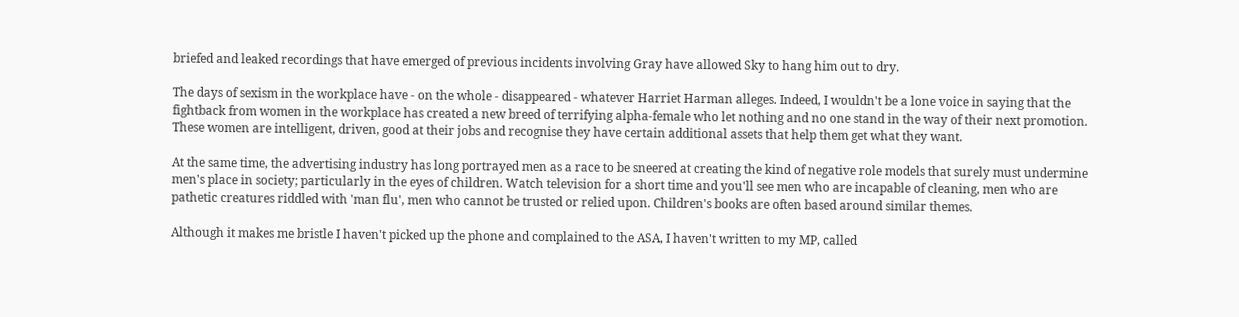briefed and leaked recordings that have emerged of previous incidents involving Gray have allowed Sky to hang him out to dry.

The days of sexism in the workplace have - on the whole - disappeared - whatever Harriet Harman alleges. Indeed, I wouldn't be a lone voice in saying that the fightback from women in the workplace has created a new breed of terrifying alpha-female who let nothing and no one stand in the way of their next promotion. These women are intelligent, driven, good at their jobs and recognise they have certain additional assets that help them get what they want.

At the same time, the advertising industry has long portrayed men as a race to be sneered at creating the kind of negative role models that surely must undermine men's place in society; particularly in the eyes of children. Watch television for a short time and you'll see men who are incapable of cleaning, men who are pathetic creatures riddled with 'man flu', men who cannot be trusted or relied upon. Children's books are often based around similar themes.

Although it makes me bristle I haven't picked up the phone and complained to the ASA, I haven't written to my MP, called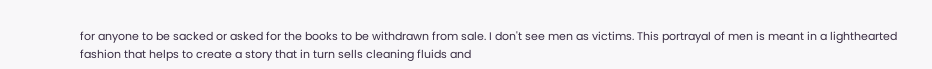for anyone to be sacked or asked for the books to be withdrawn from sale. I don't see men as victims. This portrayal of men is meant in a lighthearted fashion that helps to create a story that in turn sells cleaning fluids and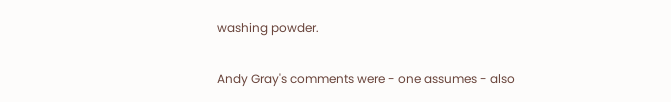washing powder.

Andy Gray's comments were - one assumes - also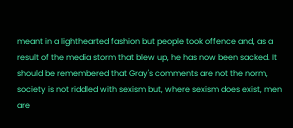meant in a lighthearted fashion but people took offence and, as a result of the media storm that blew up, he has now been sacked. It should be remembered that Gray's comments are not the norm, society is not riddled with sexism but, where sexism does exist, men are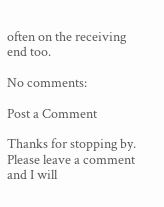often on the receiving end too.

No comments:

Post a Comment

Thanks for stopping by. Please leave a comment and I will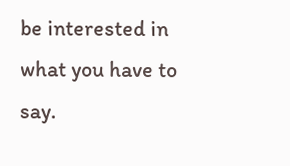be interested in what you have to say.